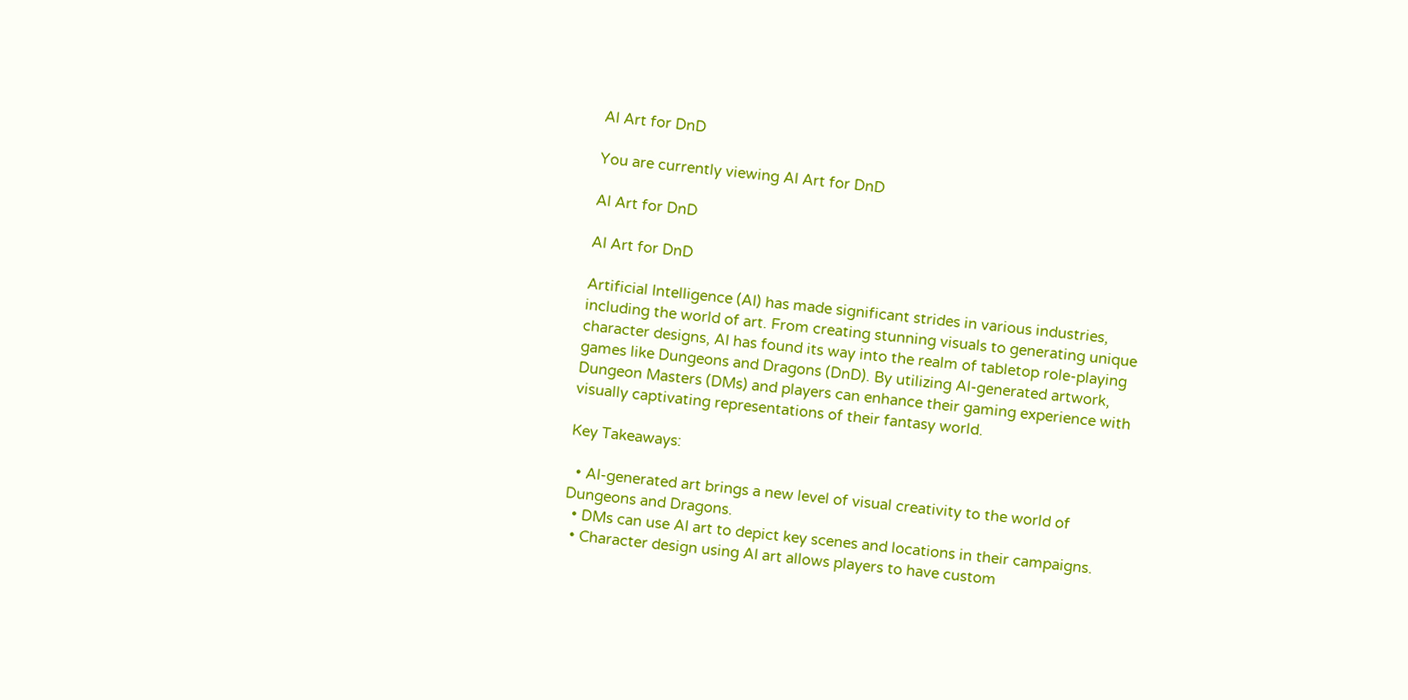AI Art for DnD

You are currently viewing AI Art for DnD

AI Art for DnD

AI Art for DnD

Artificial Intelligence (AI) has made significant strides in various industries, including the world of art. From creating stunning visuals to generating unique character designs, AI has found its way into the realm of tabletop role-playing games like Dungeons and Dragons (DnD). By utilizing AI-generated artwork, Dungeon Masters (DMs) and players can enhance their gaming experience with visually captivating representations of their fantasy world.

Key Takeaways:

  • AI-generated art brings a new level of visual creativity to the world of Dungeons and Dragons.
  • DMs can use AI art to depict key scenes and locations in their campaigns.
  • Character design using AI art allows players to have custom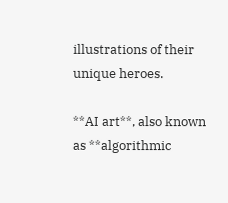illustrations of their unique heroes.

**AI art**, also known as **algorithmic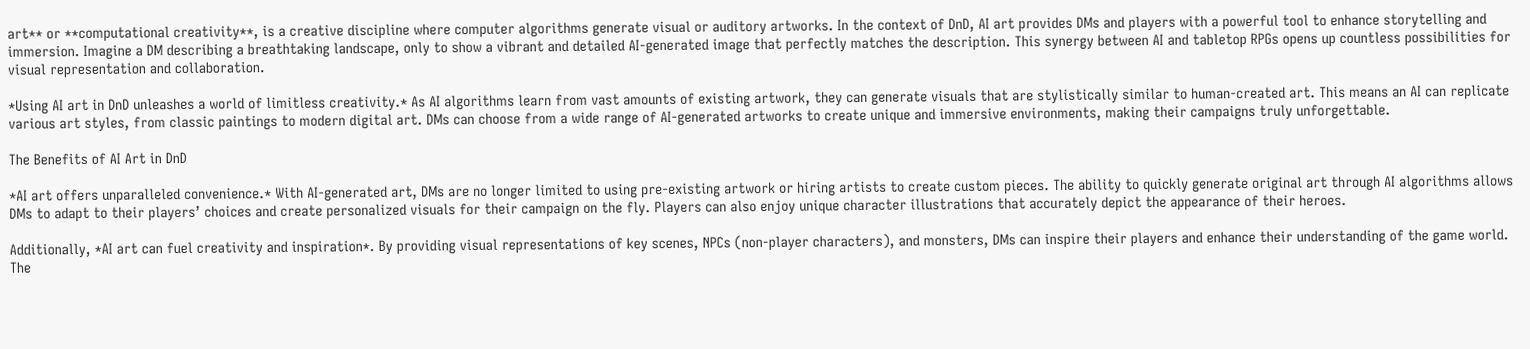art** or **computational creativity**, is a creative discipline where computer algorithms generate visual or auditory artworks. In the context of DnD, AI art provides DMs and players with a powerful tool to enhance storytelling and immersion. Imagine a DM describing a breathtaking landscape, only to show a vibrant and detailed AI-generated image that perfectly matches the description. This synergy between AI and tabletop RPGs opens up countless possibilities for visual representation and collaboration.

*Using AI art in DnD unleashes a world of limitless creativity.* As AI algorithms learn from vast amounts of existing artwork, they can generate visuals that are stylistically similar to human-created art. This means an AI can replicate various art styles, from classic paintings to modern digital art. DMs can choose from a wide range of AI-generated artworks to create unique and immersive environments, making their campaigns truly unforgettable.

The Benefits of AI Art in DnD

*AI art offers unparalleled convenience.* With AI-generated art, DMs are no longer limited to using pre-existing artwork or hiring artists to create custom pieces. The ability to quickly generate original art through AI algorithms allows DMs to adapt to their players’ choices and create personalized visuals for their campaign on the fly. Players can also enjoy unique character illustrations that accurately depict the appearance of their heroes.

Additionally, *AI art can fuel creativity and inspiration*. By providing visual representations of key scenes, NPCs (non-player characters), and monsters, DMs can inspire their players and enhance their understanding of the game world. The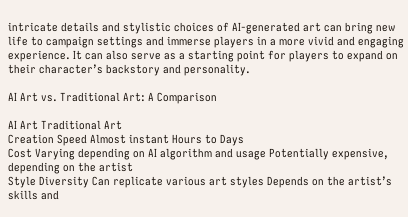intricate details and stylistic choices of AI-generated art can bring new life to campaign settings and immerse players in a more vivid and engaging experience. It can also serve as a starting point for players to expand on their character’s backstory and personality.

AI Art vs. Traditional Art: A Comparison

AI Art Traditional Art
Creation Speed Almost instant Hours to Days
Cost Varying depending on AI algorithm and usage Potentially expensive, depending on the artist
Style Diversity Can replicate various art styles Depends on the artist’s skills and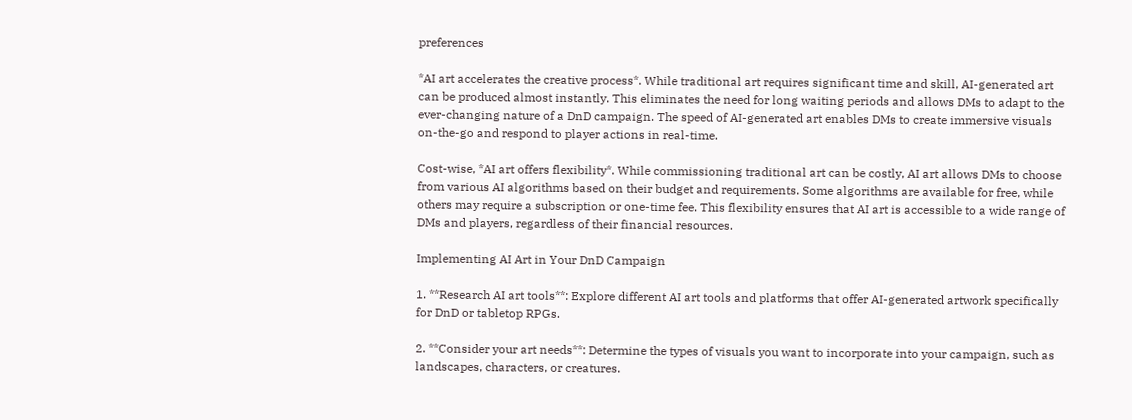preferences

*AI art accelerates the creative process*. While traditional art requires significant time and skill, AI-generated art can be produced almost instantly. This eliminates the need for long waiting periods and allows DMs to adapt to the ever-changing nature of a DnD campaign. The speed of AI-generated art enables DMs to create immersive visuals on-the-go and respond to player actions in real-time.

Cost-wise, *AI art offers flexibility*. While commissioning traditional art can be costly, AI art allows DMs to choose from various AI algorithms based on their budget and requirements. Some algorithms are available for free, while others may require a subscription or one-time fee. This flexibility ensures that AI art is accessible to a wide range of DMs and players, regardless of their financial resources.

Implementing AI Art in Your DnD Campaign

1. **Research AI art tools**: Explore different AI art tools and platforms that offer AI-generated artwork specifically for DnD or tabletop RPGs.

2. **Consider your art needs**: Determine the types of visuals you want to incorporate into your campaign, such as landscapes, characters, or creatures.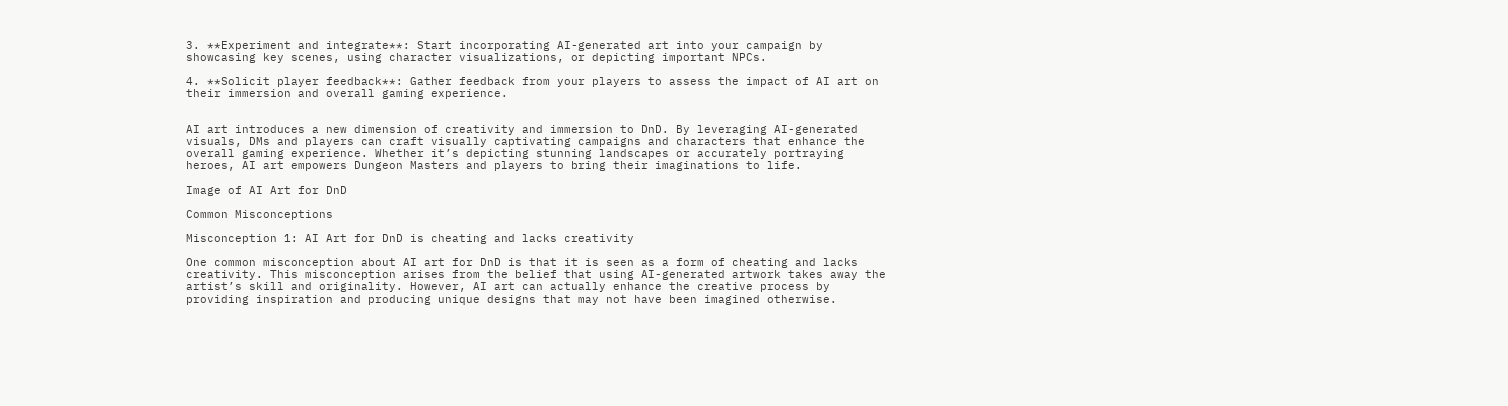3. **Experiment and integrate**: Start incorporating AI-generated art into your campaign by showcasing key scenes, using character visualizations, or depicting important NPCs.

4. **Solicit player feedback**: Gather feedback from your players to assess the impact of AI art on their immersion and overall gaming experience.


AI art introduces a new dimension of creativity and immersion to DnD. By leveraging AI-generated visuals, DMs and players can craft visually captivating campaigns and characters that enhance the overall gaming experience. Whether it’s depicting stunning landscapes or accurately portraying heroes, AI art empowers Dungeon Masters and players to bring their imaginations to life.

Image of AI Art for DnD

Common Misconceptions

Misconception 1: AI Art for DnD is cheating and lacks creativity

One common misconception about AI art for DnD is that it is seen as a form of cheating and lacks creativity. This misconception arises from the belief that using AI-generated artwork takes away the artist’s skill and originality. However, AI art can actually enhance the creative process by providing inspiration and producing unique designs that may not have been imagined otherwise.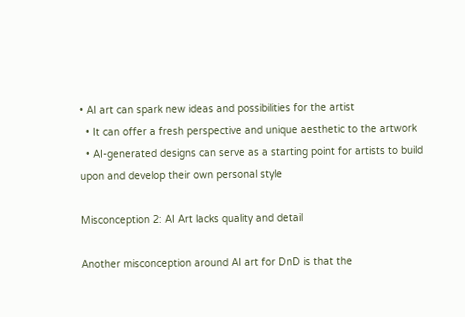• AI art can spark new ideas and possibilities for the artist
  • It can offer a fresh perspective and unique aesthetic to the artwork
  • AI-generated designs can serve as a starting point for artists to build upon and develop their own personal style

Misconception 2: AI Art lacks quality and detail

Another misconception around AI art for DnD is that the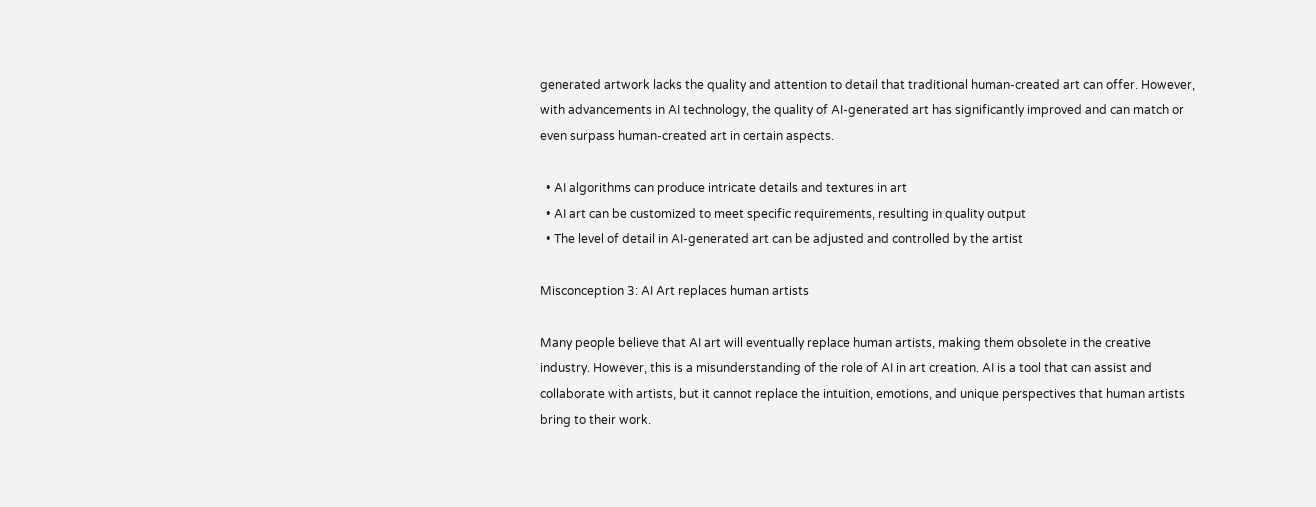generated artwork lacks the quality and attention to detail that traditional human-created art can offer. However, with advancements in AI technology, the quality of AI-generated art has significantly improved and can match or even surpass human-created art in certain aspects.

  • AI algorithms can produce intricate details and textures in art
  • AI art can be customized to meet specific requirements, resulting in quality output
  • The level of detail in AI-generated art can be adjusted and controlled by the artist

Misconception 3: AI Art replaces human artists

Many people believe that AI art will eventually replace human artists, making them obsolete in the creative industry. However, this is a misunderstanding of the role of AI in art creation. AI is a tool that can assist and collaborate with artists, but it cannot replace the intuition, emotions, and unique perspectives that human artists bring to their work.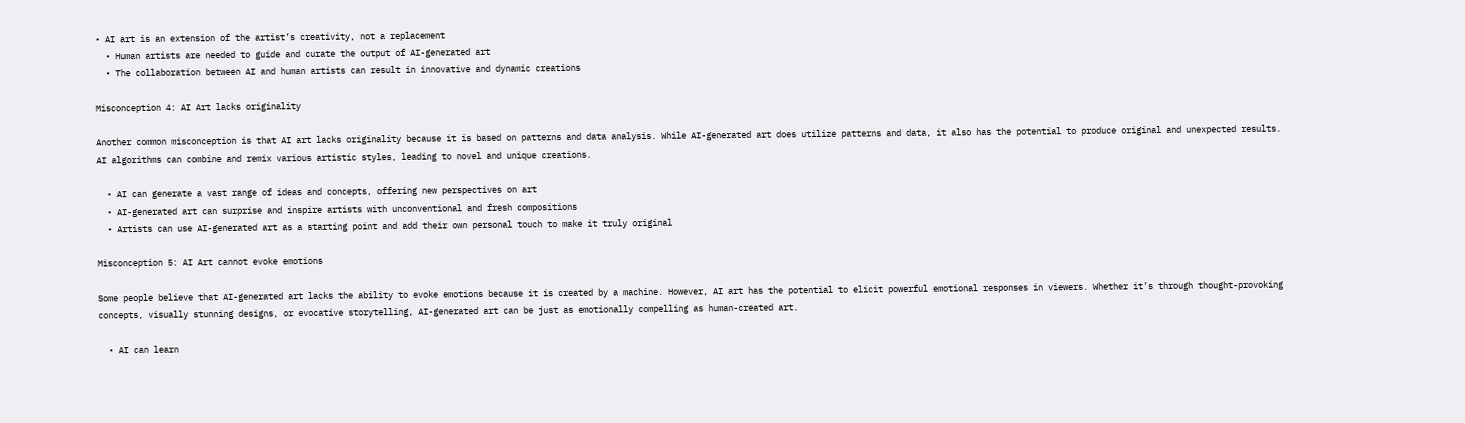• AI art is an extension of the artist’s creativity, not a replacement
  • Human artists are needed to guide and curate the output of AI-generated art
  • The collaboration between AI and human artists can result in innovative and dynamic creations

Misconception 4: AI Art lacks originality

Another common misconception is that AI art lacks originality because it is based on patterns and data analysis. While AI-generated art does utilize patterns and data, it also has the potential to produce original and unexpected results. AI algorithms can combine and remix various artistic styles, leading to novel and unique creations.

  • AI can generate a vast range of ideas and concepts, offering new perspectives on art
  • AI-generated art can surprise and inspire artists with unconventional and fresh compositions
  • Artists can use AI-generated art as a starting point and add their own personal touch to make it truly original

Misconception 5: AI Art cannot evoke emotions

Some people believe that AI-generated art lacks the ability to evoke emotions because it is created by a machine. However, AI art has the potential to elicit powerful emotional responses in viewers. Whether it’s through thought-provoking concepts, visually stunning designs, or evocative storytelling, AI-generated art can be just as emotionally compelling as human-created art.

  • AI can learn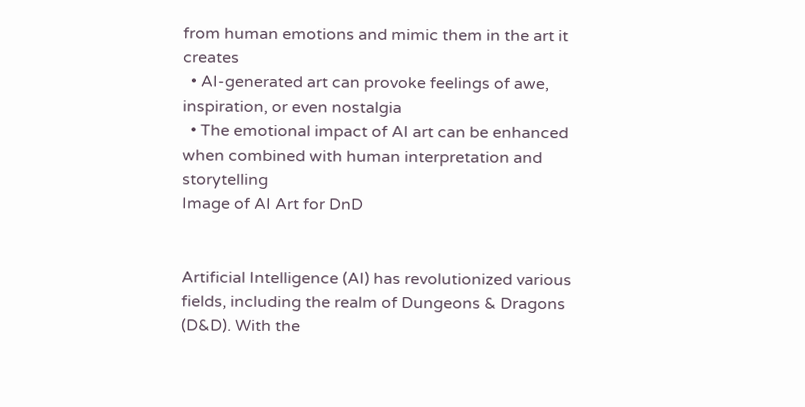from human emotions and mimic them in the art it creates
  • AI-generated art can provoke feelings of awe, inspiration, or even nostalgia
  • The emotional impact of AI art can be enhanced when combined with human interpretation and storytelling
Image of AI Art for DnD


Artificial Intelligence (AI) has revolutionized various fields, including the realm of Dungeons & Dragons (D&D). With the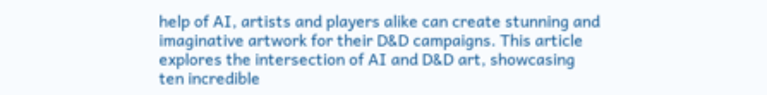help of AI, artists and players alike can create stunning and imaginative artwork for their D&D campaigns. This article explores the intersection of AI and D&D art, showcasing ten incredible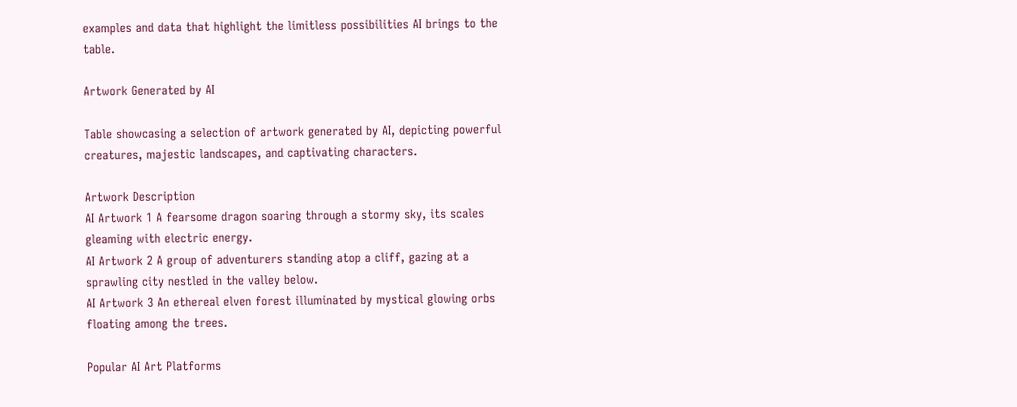examples and data that highlight the limitless possibilities AI brings to the table.

Artwork Generated by AI

Table showcasing a selection of artwork generated by AI, depicting powerful creatures, majestic landscapes, and captivating characters.

Artwork Description
AI Artwork 1 A fearsome dragon soaring through a stormy sky, its scales gleaming with electric energy.
AI Artwork 2 A group of adventurers standing atop a cliff, gazing at a sprawling city nestled in the valley below.
AI Artwork 3 An ethereal elven forest illuminated by mystical glowing orbs floating among the trees.

Popular AI Art Platforms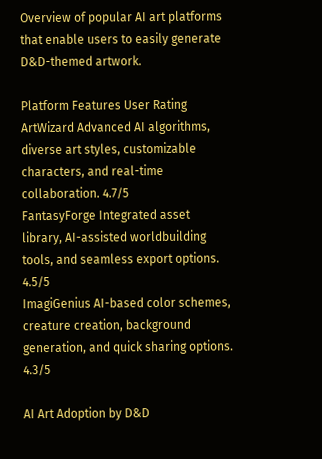Overview of popular AI art platforms that enable users to easily generate D&D-themed artwork.

Platform Features User Rating
ArtWizard Advanced AI algorithms, diverse art styles, customizable characters, and real-time collaboration. 4.7/5
FantasyForge Integrated asset library, AI-assisted worldbuilding tools, and seamless export options. 4.5/5
ImagiGenius AI-based color schemes, creature creation, background generation, and quick sharing options. 4.3/5

AI Art Adoption by D&D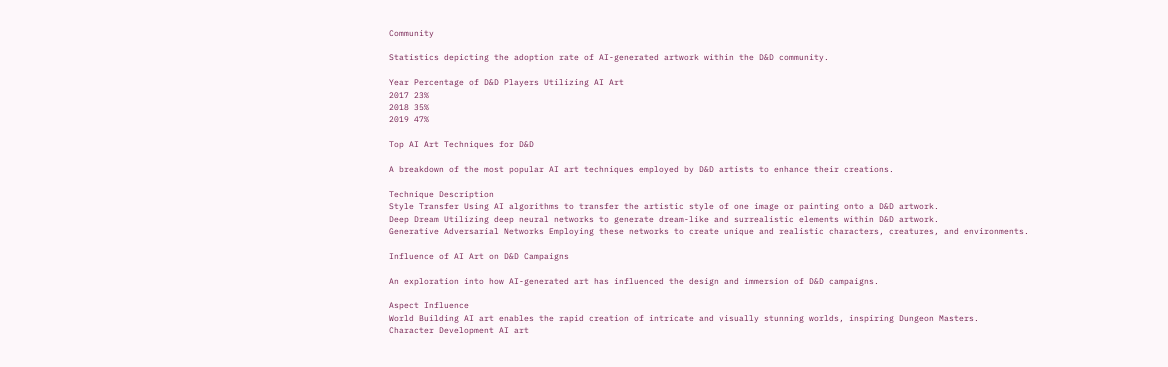Community

Statistics depicting the adoption rate of AI-generated artwork within the D&D community.

Year Percentage of D&D Players Utilizing AI Art
2017 23%
2018 35%
2019 47%

Top AI Art Techniques for D&D

A breakdown of the most popular AI art techniques employed by D&D artists to enhance their creations.

Technique Description
Style Transfer Using AI algorithms to transfer the artistic style of one image or painting onto a D&D artwork.
Deep Dream Utilizing deep neural networks to generate dream-like and surrealistic elements within D&D artwork.
Generative Adversarial Networks Employing these networks to create unique and realistic characters, creatures, and environments.

Influence of AI Art on D&D Campaigns

An exploration into how AI-generated art has influenced the design and immersion of D&D campaigns.

Aspect Influence
World Building AI art enables the rapid creation of intricate and visually stunning worlds, inspiring Dungeon Masters.
Character Development AI art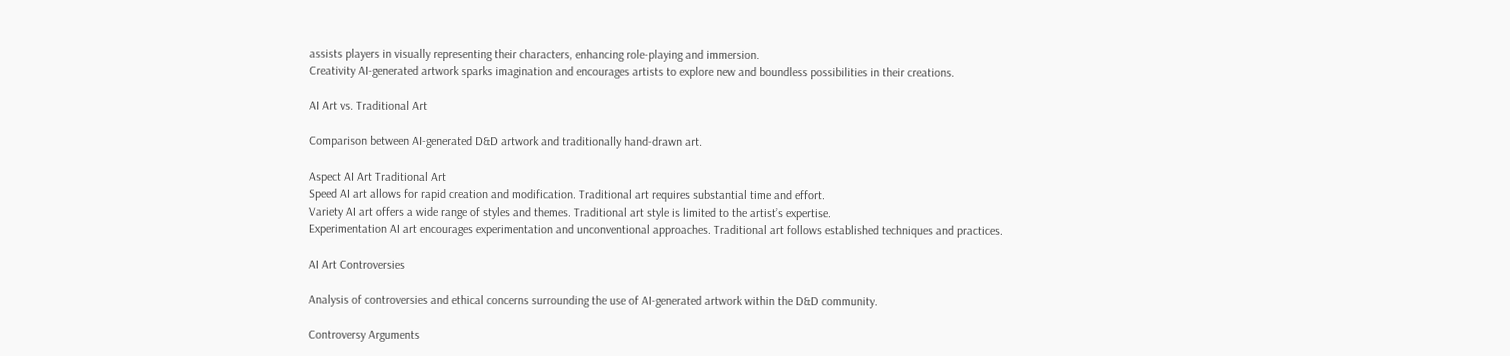assists players in visually representing their characters, enhancing role-playing and immersion.
Creativity AI-generated artwork sparks imagination and encourages artists to explore new and boundless possibilities in their creations.

AI Art vs. Traditional Art

Comparison between AI-generated D&D artwork and traditionally hand-drawn art.

Aspect AI Art Traditional Art
Speed AI art allows for rapid creation and modification. Traditional art requires substantial time and effort.
Variety AI art offers a wide range of styles and themes. Traditional art style is limited to the artist’s expertise.
Experimentation AI art encourages experimentation and unconventional approaches. Traditional art follows established techniques and practices.

AI Art Controversies

Analysis of controversies and ethical concerns surrounding the use of AI-generated artwork within the D&D community.

Controversy Arguments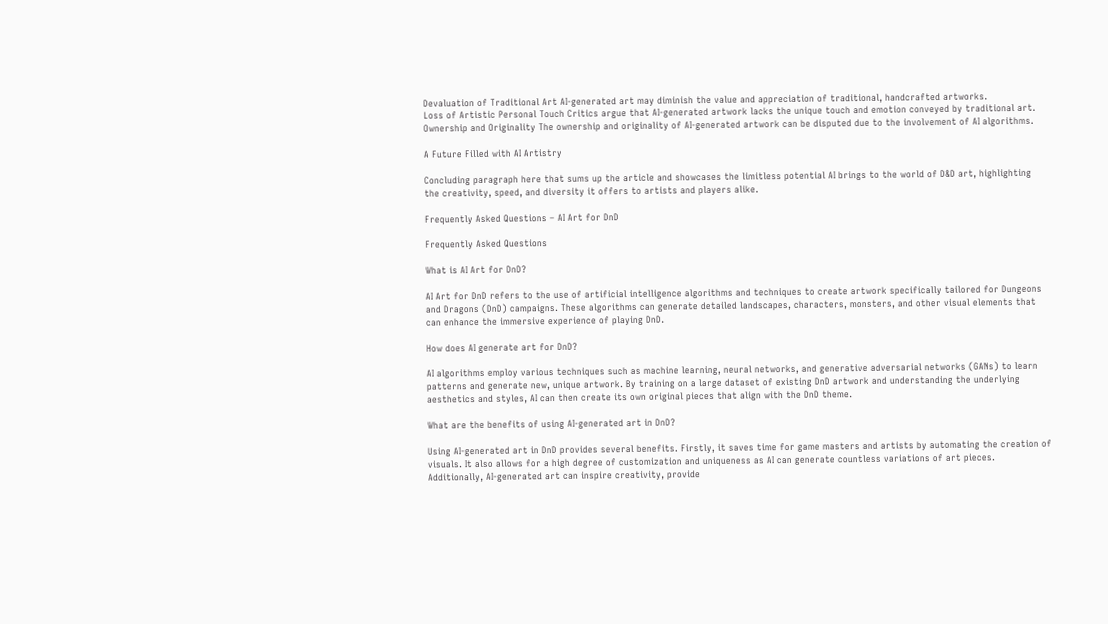Devaluation of Traditional Art AI-generated art may diminish the value and appreciation of traditional, handcrafted artworks.
Loss of Artistic Personal Touch Critics argue that AI-generated artwork lacks the unique touch and emotion conveyed by traditional art.
Ownership and Originality The ownership and originality of AI-generated artwork can be disputed due to the involvement of AI algorithms.

A Future Filled with AI Artistry

Concluding paragraph here that sums up the article and showcases the limitless potential AI brings to the world of D&D art, highlighting the creativity, speed, and diversity it offers to artists and players alike.

Frequently Asked Questions – AI Art for DnD

Frequently Asked Questions

What is AI Art for DnD?

AI Art for DnD refers to the use of artificial intelligence algorithms and techniques to create artwork specifically tailored for Dungeons and Dragons (DnD) campaigns. These algorithms can generate detailed landscapes, characters, monsters, and other visual elements that can enhance the immersive experience of playing DnD.

How does AI generate art for DnD?

AI algorithms employ various techniques such as machine learning, neural networks, and generative adversarial networks (GANs) to learn patterns and generate new, unique artwork. By training on a large dataset of existing DnD artwork and understanding the underlying aesthetics and styles, AI can then create its own original pieces that align with the DnD theme.

What are the benefits of using AI-generated art in DnD?

Using AI-generated art in DnD provides several benefits. Firstly, it saves time for game masters and artists by automating the creation of visuals. It also allows for a high degree of customization and uniqueness as AI can generate countless variations of art pieces. Additionally, AI-generated art can inspire creativity, provide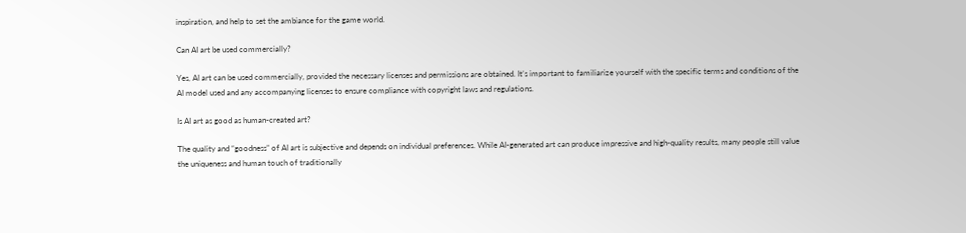inspiration, and help to set the ambiance for the game world.

Can AI art be used commercially?

Yes, AI art can be used commercially, provided the necessary licenses and permissions are obtained. It’s important to familiarize yourself with the specific terms and conditions of the AI model used and any accompanying licenses to ensure compliance with copyright laws and regulations.

Is AI art as good as human-created art?

The quality and “goodness” of AI art is subjective and depends on individual preferences. While AI-generated art can produce impressive and high-quality results, many people still value the uniqueness and human touch of traditionally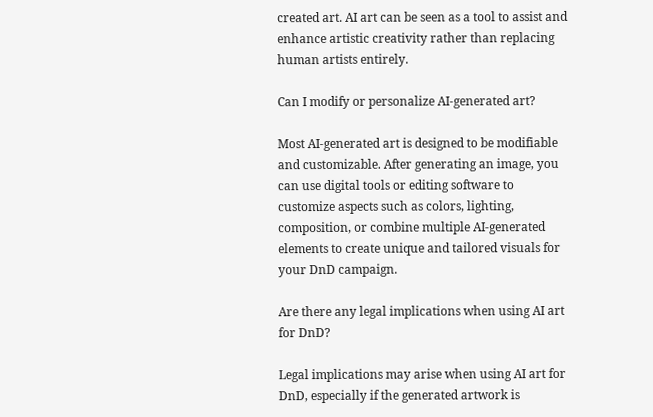created art. AI art can be seen as a tool to assist and enhance artistic creativity rather than replacing human artists entirely.

Can I modify or personalize AI-generated art?

Most AI-generated art is designed to be modifiable and customizable. After generating an image, you can use digital tools or editing software to customize aspects such as colors, lighting, composition, or combine multiple AI-generated elements to create unique and tailored visuals for your DnD campaign.

Are there any legal implications when using AI art for DnD?

Legal implications may arise when using AI art for DnD, especially if the generated artwork is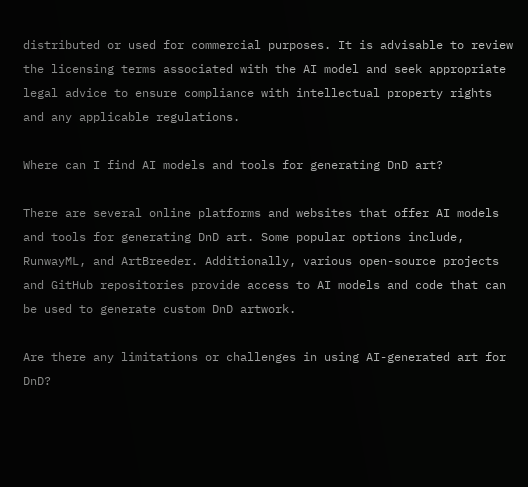distributed or used for commercial purposes. It is advisable to review the licensing terms associated with the AI model and seek appropriate legal advice to ensure compliance with intellectual property rights and any applicable regulations.

Where can I find AI models and tools for generating DnD art?

There are several online platforms and websites that offer AI models and tools for generating DnD art. Some popular options include, RunwayML, and ArtBreeder. Additionally, various open-source projects and GitHub repositories provide access to AI models and code that can be used to generate custom DnD artwork.

Are there any limitations or challenges in using AI-generated art for DnD?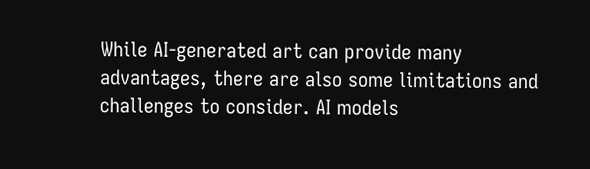While AI-generated art can provide many advantages, there are also some limitations and challenges to consider. AI models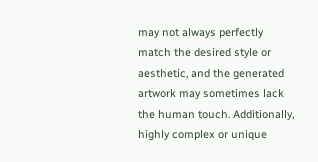may not always perfectly match the desired style or aesthetic, and the generated artwork may sometimes lack the human touch. Additionally, highly complex or unique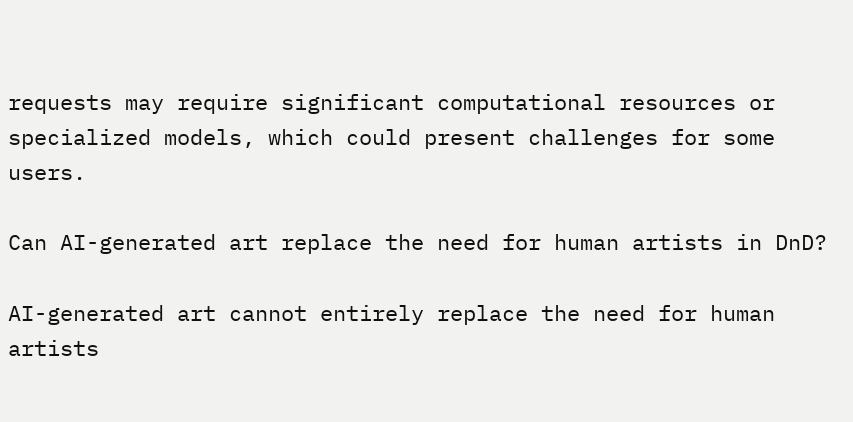requests may require significant computational resources or specialized models, which could present challenges for some users.

Can AI-generated art replace the need for human artists in DnD?

AI-generated art cannot entirely replace the need for human artists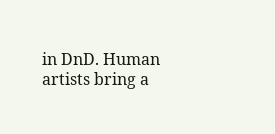in DnD. Human artists bring a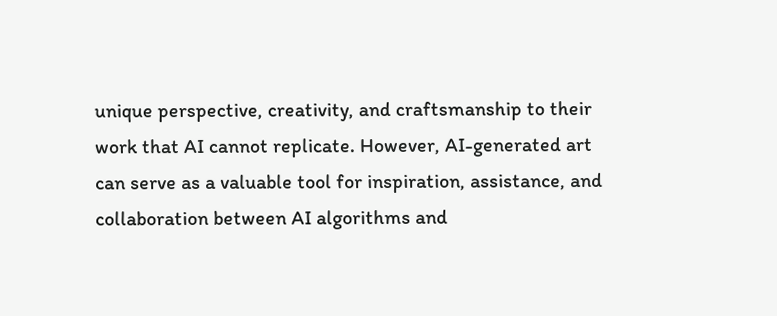unique perspective, creativity, and craftsmanship to their work that AI cannot replicate. However, AI-generated art can serve as a valuable tool for inspiration, assistance, and collaboration between AI algorithms and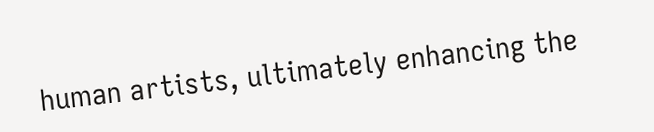human artists, ultimately enhancing the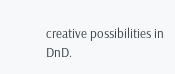creative possibilities in DnD.